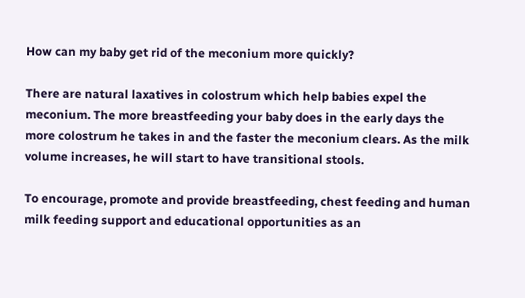How can my baby get rid of the meconium more quickly?

There are natural laxatives in colostrum which help babies expel the meconium. The more breastfeeding your baby does in the early days the more colostrum he takes in and the faster the meconium clears. As the milk volume increases, he will start to have transitional stools.

To encourage, promote and provide breastfeeding, chest feeding and human milk feeding support and educational opportunities as an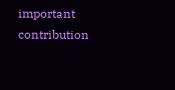important contribution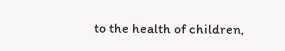to the health of children,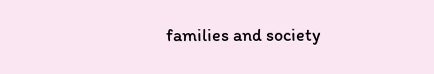families and society